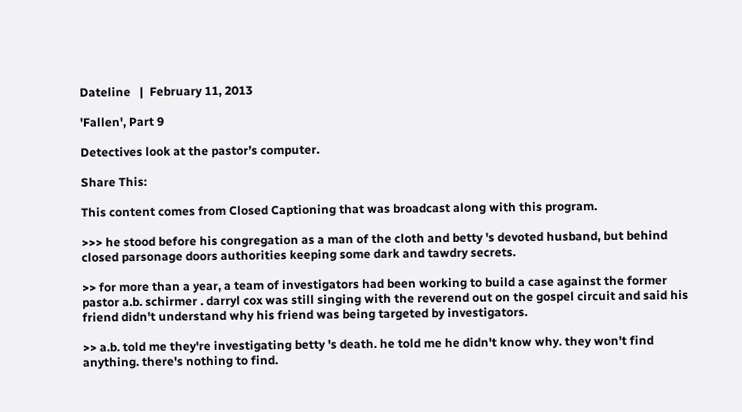Dateline   |  February 11, 2013

'Fallen', Part 9

Detectives look at the pastor’s computer.

Share This:

This content comes from Closed Captioning that was broadcast along with this program.

>>> he stood before his congregation as a man of the cloth and betty 's devoted husband, but behind closed parsonage doors authorities keeping some dark and tawdry secrets.

>> for more than a year, a team of investigators had been working to build a case against the former pastor a.b. schirmer . darryl cox was still singing with the reverend out on the gospel circuit and said his friend didn't understand why his friend was being targeted by investigators.

>> a.b. told me they're investigating betty 's death. he told me he didn't know why. they won't find anything. there's nothing to find.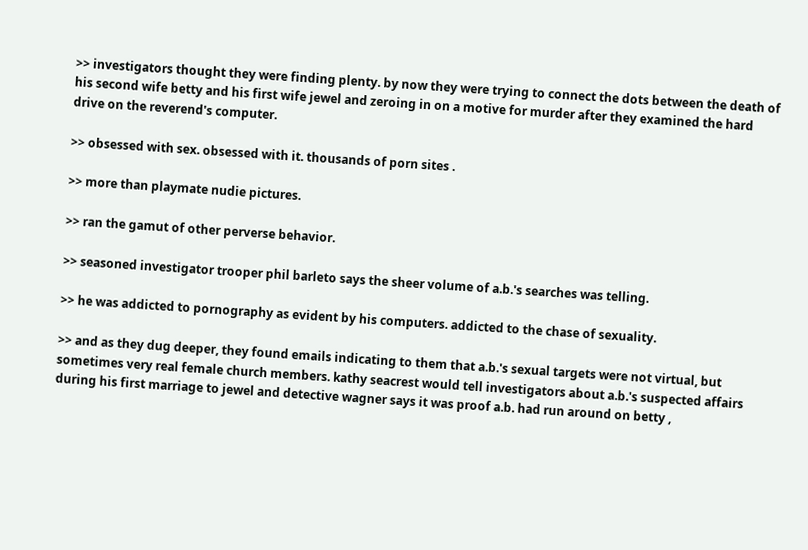>> investigators thought they were finding plenty. by now they were trying to connect the dots between the death of his second wife betty and his first wife jewel and zeroing in on a motive for murder after they examined the hard drive on the reverend's computer.

>> obsessed with sex. obsessed with it. thousands of porn sites .

>> more than playmate nudie pictures.

>> ran the gamut of other perverse behavior.

>> seasoned investigator trooper phil barleto says the sheer volume of a.b.'s searches was telling.

>> he was addicted to pornography as evident by his computers. addicted to the chase of sexuality.

>> and as they dug deeper, they found emails indicating to them that a.b.'s sexual targets were not virtual, but sometimes very real female church members. kathy seacrest would tell investigators about a.b.'s suspected affairs during his first marriage to jewel and detective wagner says it was proof a.b. had run around on betty ,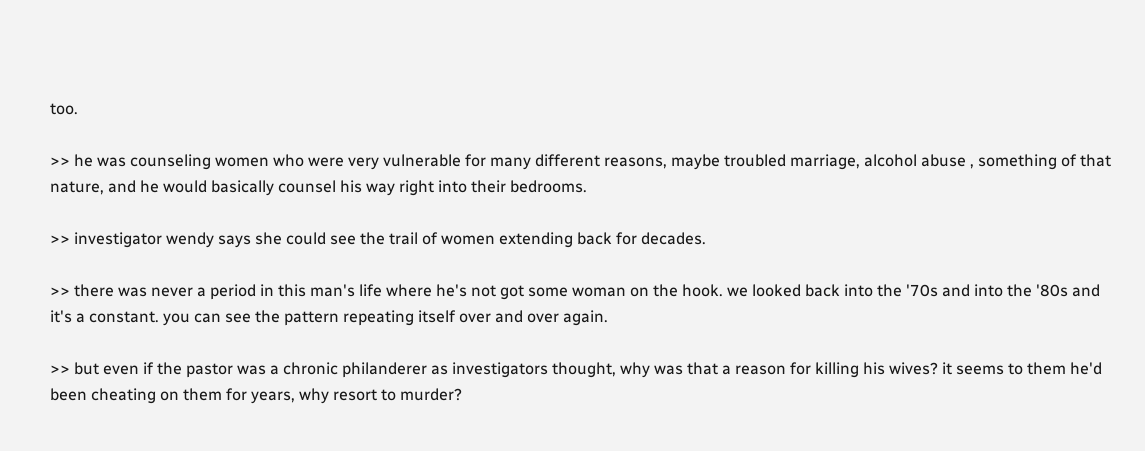too.

>> he was counseling women who were very vulnerable for many different reasons, maybe troubled marriage, alcohol abuse , something of that nature, and he would basically counsel his way right into their bedrooms.

>> investigator wendy says she could see the trail of women extending back for decades.

>> there was never a period in this man's life where he's not got some woman on the hook. we looked back into the '70s and into the '80s and it's a constant. you can see the pattern repeating itself over and over again.

>> but even if the pastor was a chronic philanderer as investigators thought, why was that a reason for killing his wives? it seems to them he'd been cheating on them for years, why resort to murder?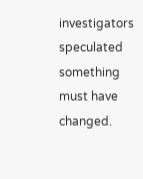investigators speculated something must have changed.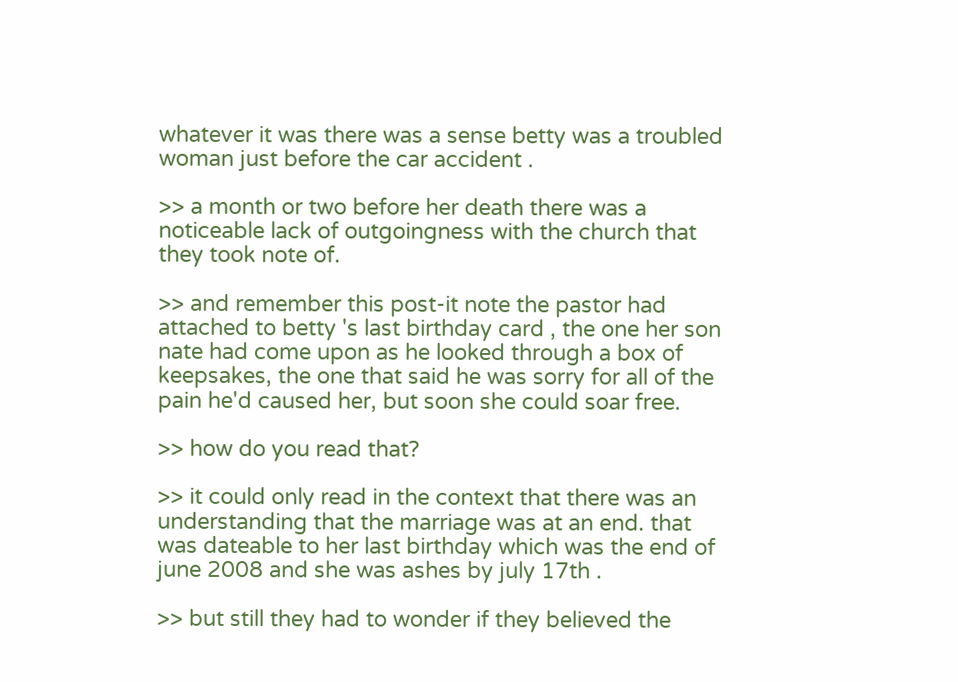whatever it was there was a sense betty was a troubled woman just before the car accident .

>> a month or two before her death there was a noticeable lack of outgoingness with the church that they took note of.

>> and remember this post-it note the pastor had attached to betty 's last birthday card , the one her son nate had come upon as he looked through a box of keepsakes, the one that said he was sorry for all of the pain he'd caused her, but soon she could soar free.

>> how do you read that?

>> it could only read in the context that there was an understanding that the marriage was at an end. that was dateable to her last birthday which was the end of june 2008 and she was ashes by july 17th .

>> but still they had to wonder if they believed the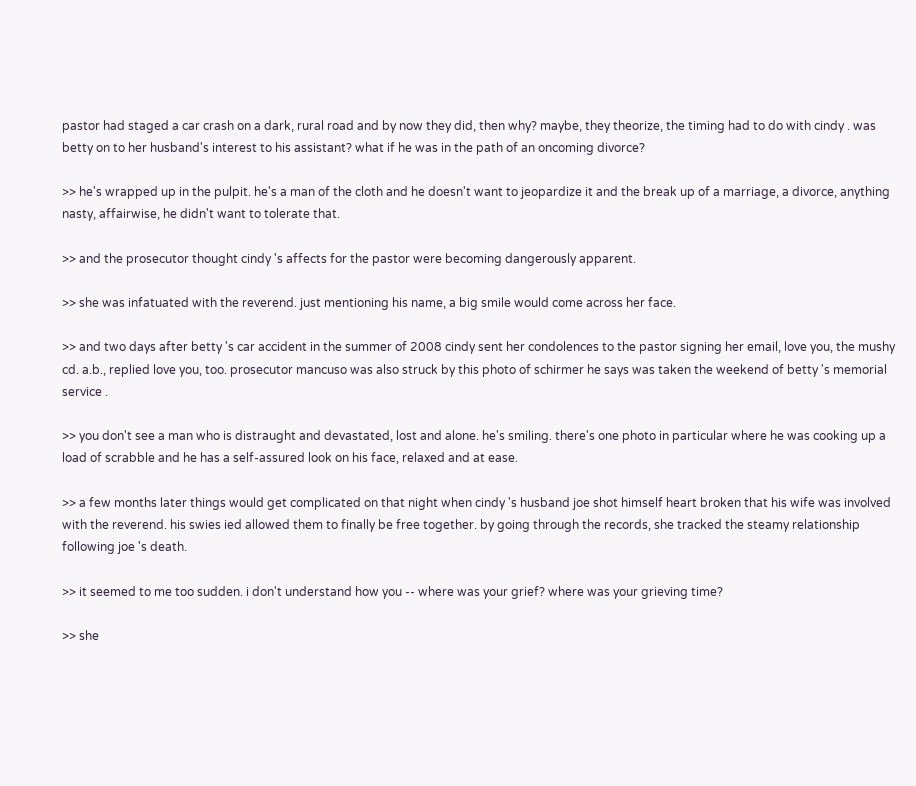pastor had staged a car crash on a dark, rural road and by now they did, then why? maybe, they theorize, the timing had to do with cindy . was betty on to her husband's interest to his assistant? what if he was in the path of an oncoming divorce?

>> he's wrapped up in the pulpit. he's a man of the cloth and he doesn't want to jeopardize it and the break up of a marriage, a divorce, anything nasty, affairwise, he didn't want to tolerate that.

>> and the prosecutor thought cindy 's affects for the pastor were becoming dangerously apparent.

>> she was infatuated with the reverend. just mentioning his name, a big smile would come across her face.

>> and two days after betty 's car accident in the summer of 2008 cindy sent her condolences to the pastor signing her email, love you, the mushy cd. a.b., replied love you, too. prosecutor mancuso was also struck by this photo of schirmer he says was taken the weekend of betty 's memorial service .

>> you don't see a man who is distraught and devastated, lost and alone. he's smiling. there's one photo in particular where he was cooking up a load of scrabble and he has a self-assured look on his face, relaxed and at ease.

>> a few months later things would get complicated on that night when cindy 's husband joe shot himself heart broken that his wife was involved with the reverend. his swies ied allowed them to finally be free together. by going through the records, she tracked the steamy relationship following joe 's death.

>> it seemed to me too sudden. i don't understand how you -- where was your grief? where was your grieving time?

>> she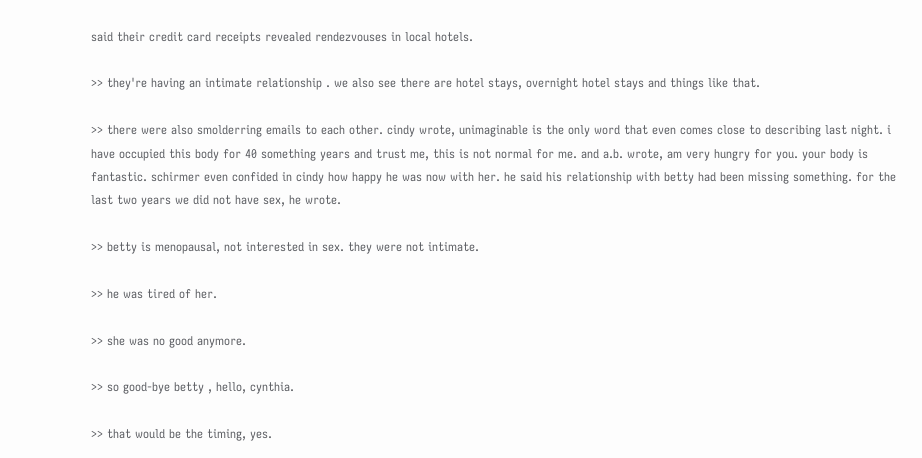said their credit card receipts revealed rendezvouses in local hotels.

>> they're having an intimate relationship . we also see there are hotel stays, overnight hotel stays and things like that.

>> there were also smolderring emails to each other. cindy wrote, unimaginable is the only word that even comes close to describing last night. i have occupied this body for 40 something years and trust me, this is not normal for me. and a.b. wrote, am very hungry for you. your body is fantastic. schirmer even confided in cindy how happy he was now with her. he said his relationship with betty had been missing something. for the last two years we did not have sex, he wrote.

>> betty is menopausal, not interested in sex. they were not intimate.

>> he was tired of her.

>> she was no good anymore.

>> so good-bye betty , hello, cynthia.

>> that would be the timing, yes.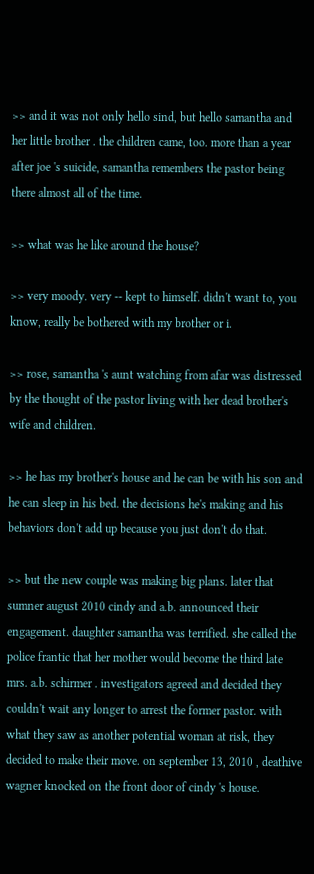>> and it was not only hello sind, but hello samantha and her little brother . the children came, too. more than a year after joe 's suicide, samantha remembers the pastor being there almost all of the time.

>> what was he like around the house?

>> very moody. very -- kept to himself. didn't want to, you know, really be bothered with my brother or i.

>> rose, samantha 's aunt watching from afar was distressed by the thought of the pastor living with her dead brother's wife and children.

>> he has my brother's house and he can be with his son and he can sleep in his bed. the decisions he's making and his behaviors don't add up because you just don't do that.

>> but the new couple was making big plans. later that sumner august 2010 cindy and a.b. announced their engagement. daughter samantha was terrified. she called the police frantic that her mother would become the third late mrs. a.b. schirmer . investigators agreed and decided they couldn't wait any longer to arrest the former pastor. with what they saw as another potential woman at risk, they decided to make their move. on september 13, 2010 , deathive wagner knocked on the front door of cindy 's house.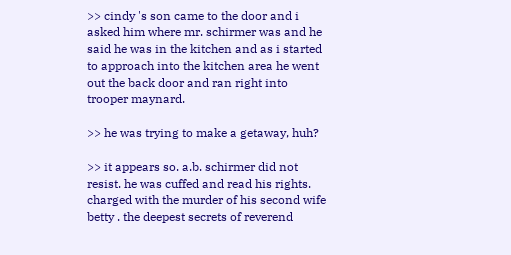>> cindy 's son came to the door and i asked him where mr. schirmer was and he said he was in the kitchen and as i started to approach into the kitchen area he went out the back door and ran right into trooper maynard.

>> he was trying to make a getaway, huh?

>> it appears so. a.b. schirmer did not resist. he was cuffed and read his rights. charged with the murder of his second wife betty . the deepest secrets of reverend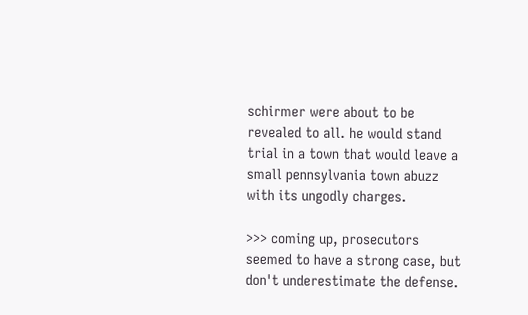schirmer were about to be revealed to all. he would stand trial in a town that would leave a small pennsylvania town abuzz with its ungodly charges.

>>> coming up, prosecutors seemed to have a strong case, but don't underestimate the defense.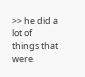>> he did a lot of things that were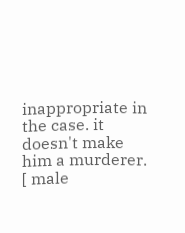inappropriate in the case. it doesn't make him a murderer. [ male